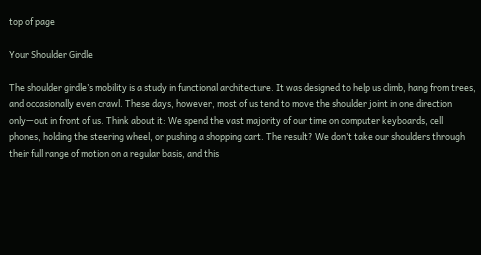top of page

Your Shoulder Girdle

The shoulder girdle’s mobility is a study in functional architecture. It was designed to help us climb, hang from trees, and occasionally even crawl. These days, however, most of us tend to move the shoulder joint in one direction only—out in front of us. Think about it: We spend the vast majority of our time on computer keyboards, cell phones, holding the steering wheel, or pushing a shopping cart. The result? We don’t take our shoulders through their full range of motion on a regular basis, and this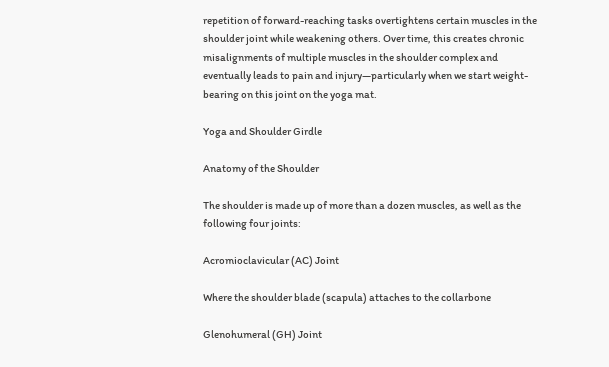repetition of forward-reaching tasks overtightens certain muscles in the shoulder joint while weakening others. Over time, this creates chronic misalignments of multiple muscles in the shoulder complex and eventually leads to pain and injury—particularly when we start weight-bearing on this joint on the yoga mat.

Yoga and Shoulder Girdle

Anatomy of the Shoulder

The shoulder is made up of more than a dozen muscles, as well as the following four joints:

Acromioclavicular (AC) Joint

Where the shoulder blade (scapula) attaches to the collarbone

Glenohumeral (GH) Joint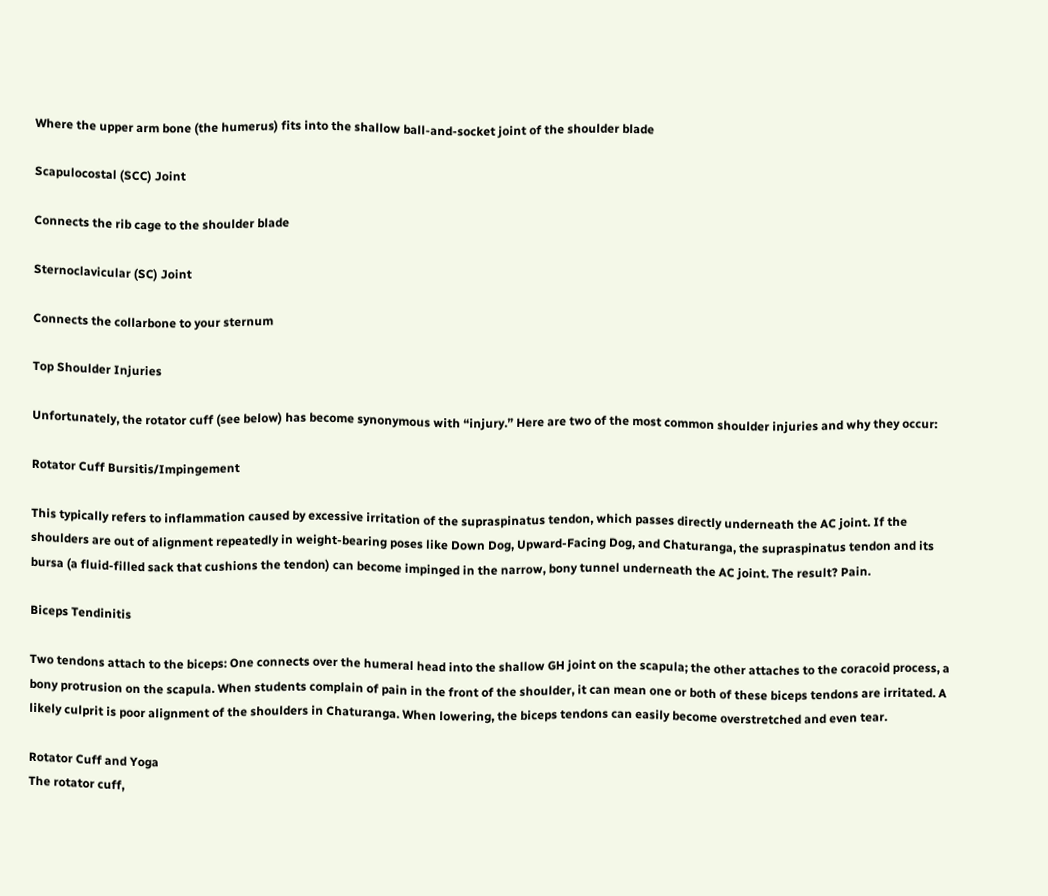Where the upper arm bone (the humerus) fits into the shallow ball-and-socket joint of the shoulder blade

Scapulocostal (SCC) Joint

Connects the rib cage to the shoulder blade

Sternoclavicular (SC) Joint

Connects the collarbone to your sternum

Top Shoulder Injuries

Unfortunately, the rotator cuff (see below) has become synonymous with “injury.” Here are two of the most common shoulder injuries and why they occur:

Rotator Cuff Bursitis/Impingement

This typically refers to inflammation caused by excessive irritation of the supraspinatus tendon, which passes directly underneath the AC joint. If the shoulders are out of alignment repeatedly in weight-bearing poses like Down Dog, Upward-Facing Dog, and Chaturanga, the supraspinatus tendon and its bursa (a fluid-filled sack that cushions the tendon) can become impinged in the narrow, bony tunnel underneath the AC joint. The result? Pain.

Biceps Tendinitis

Two tendons attach to the biceps: One connects over the humeral head into the shallow GH joint on the scapula; the other attaches to the coracoid process, a bony protrusion on the scapula. When students complain of pain in the front of the shoulder, it can mean one or both of these biceps tendons are irritated. A likely culprit is poor alignment of the shoulders in Chaturanga. When lowering, the biceps tendons can easily become overstretched and even tear.

Rotator Cuff and Yoga
The rotator cuff,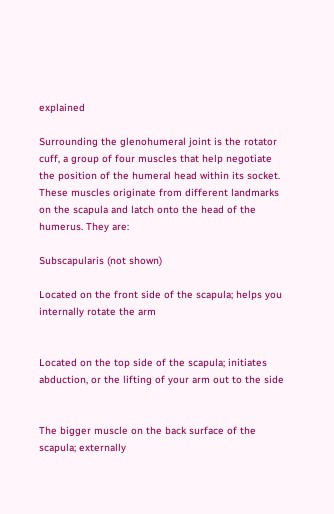explained

Surrounding the glenohumeral joint is the rotator cuff, a group of four muscles that help negotiate the position of the humeral head within its socket. These muscles originate from different landmarks on the scapula and latch onto the head of the humerus. They are:

Subscapularis (not shown)

Located on the front side of the scapula; helps you internally rotate the arm


Located on the top side of the scapula; initiates abduction, or the lifting of your arm out to the side


The bigger muscle on the back surface of the scapula; externally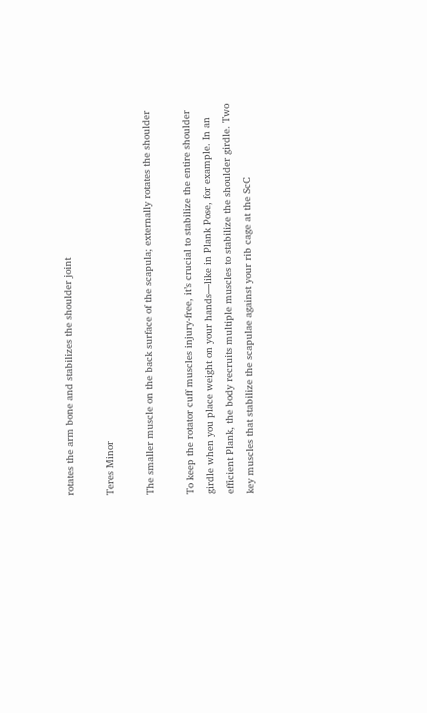rotates the arm bone and stabilizes the shoulder joint

Teres Minor

The smaller muscle on the back surface of the scapula; externally rotates the shoulder

To keep the rotator cuff muscles injury-free, it’s crucial to stabilize the entire shoulder girdle when you place weight on your hands—like in Plank Pose, for example. In an efficient Plank, the body recruits multiple muscles to stabilize the shoulder girdle. Two key muscles that stabilize the scapulae against your rib cage at the ScC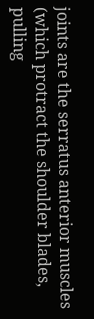joints are the serratus anterior muscles (which protract the shoulder blades, pulling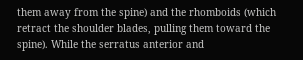them away from the spine) and the rhomboids (which retract the shoulder blades, pulling them toward the spine). While the serratus anterior and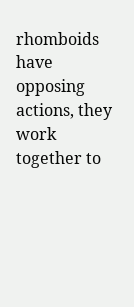rhomboids have opposing actions, they work together to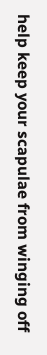help keep your scapulae from winging off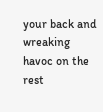your back and wreaking havoc on the rest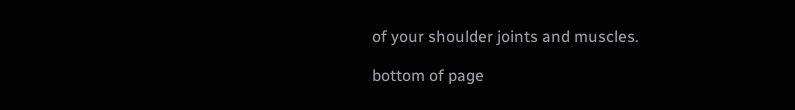of your shoulder joints and muscles.

bottom of page